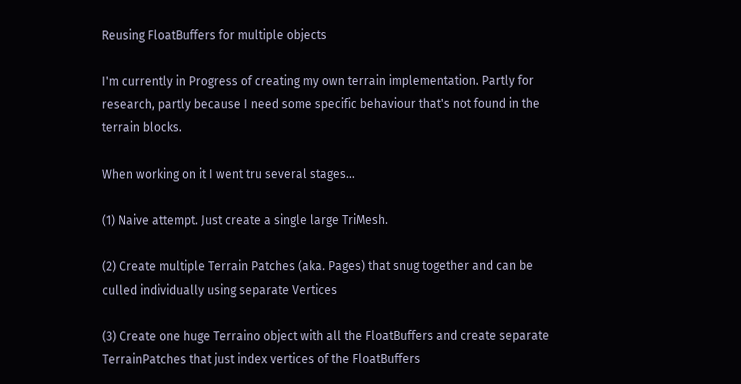Reusing FloatBuffers for multiple objects

I'm currently in Progress of creating my own terrain implementation. Partly for research, partly because I need some specific behaviour that's not found in the terrain blocks.

When working on it I went tru several stages…

(1) Naive attempt. Just create a single large TriMesh.

(2) Create multiple Terrain Patches (aka. Pages) that snug together and can be culled individually using separate Vertices

(3) Create one huge Terraino object with all the FloatBuffers and create separate TerrainPatches that just index vertices of the FloatBuffers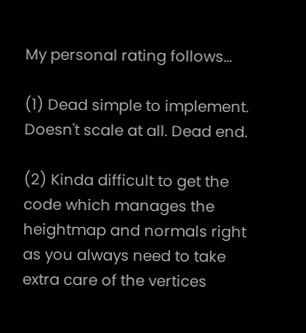My personal rating follows…

(1) Dead simple to implement. Doesn't scale at all. Dead end.

(2) Kinda difficult to get the code which manages the heightmap and normals right as you always need to take extra care of the vertices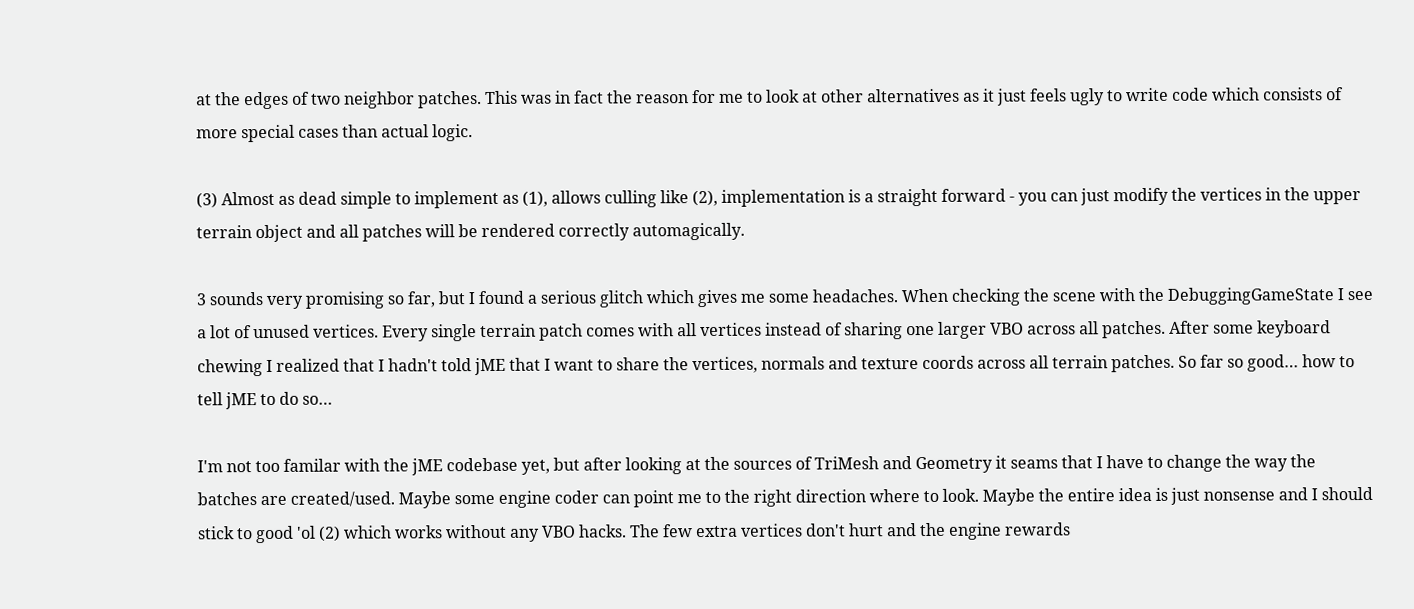at the edges of two neighbor patches. This was in fact the reason for me to look at other alternatives as it just feels ugly to write code which consists of more special cases than actual logic.

(3) Almost as dead simple to implement as (1), allows culling like (2), implementation is a straight forward - you can just modify the vertices in the upper terrain object and all patches will be rendered correctly automagically.

3 sounds very promising so far, but I found a serious glitch which gives me some headaches. When checking the scene with the DebuggingGameState I see a lot of unused vertices. Every single terrain patch comes with all vertices instead of sharing one larger VBO across all patches. After some keyboard chewing I realized that I hadn't told jME that I want to share the vertices, normals and texture coords across all terrain patches. So far so good… how to tell jME to do so…

I'm not too familar with the jME codebase yet, but after looking at the sources of TriMesh and Geometry it seams that I have to change the way the batches are created/used. Maybe some engine coder can point me to the right direction where to look. Maybe the entire idea is just nonsense and I should stick to good 'ol (2) which works without any VBO hacks. The few extra vertices don't hurt and the engine rewards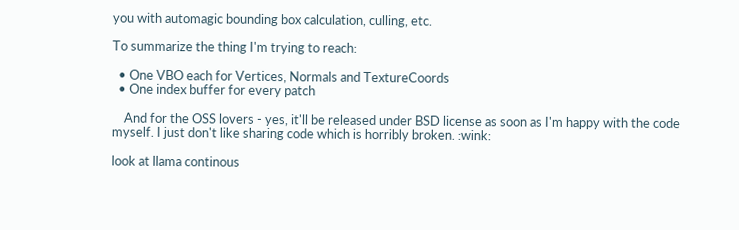you with automagic bounding box calculation, culling, etc.

To summarize the thing I'm trying to reach:

  • One VBO each for Vertices, Normals and TextureCoords
  • One index buffer for every patch

    And for the OSS lovers - yes, it'll be released under BSD license as soon as I'm happy with the code myself. I just don't like sharing code which is horribly broken. :wink:

look at llama continous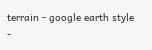terrain - google earth style -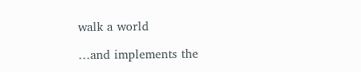walk a world

…and implements the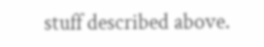stuff described above.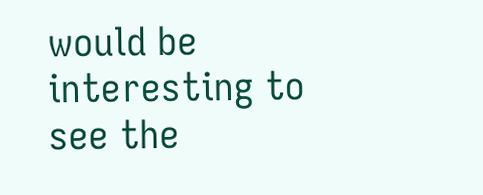would be interesting to see the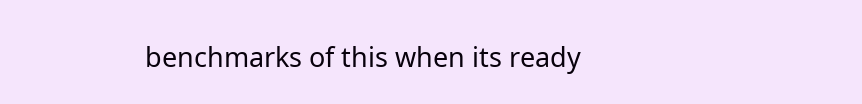benchmarks of this when its ready